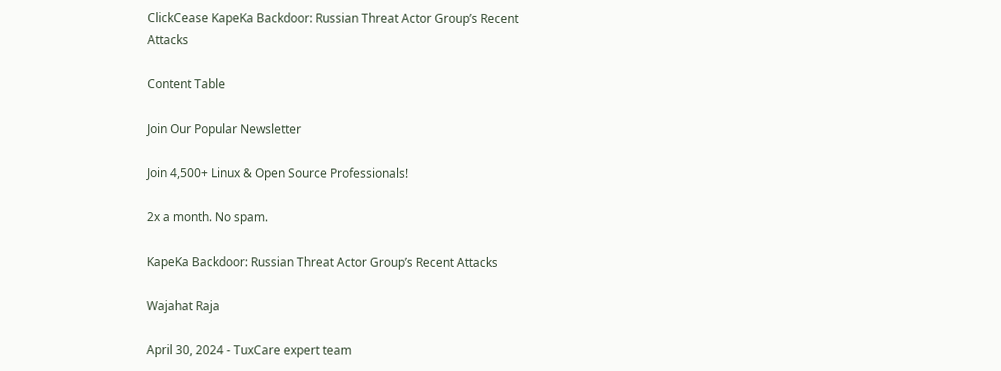ClickCease KapeKa Backdoor: Russian Threat Actor Group’s Recent Attacks

Content Table

Join Our Popular Newsletter

Join 4,500+ Linux & Open Source Professionals!

2x a month. No spam.

KapeKa Backdoor: Russian Threat Actor Group’s Recent Attacks

Wajahat Raja

April 30, 2024 - TuxCare expert team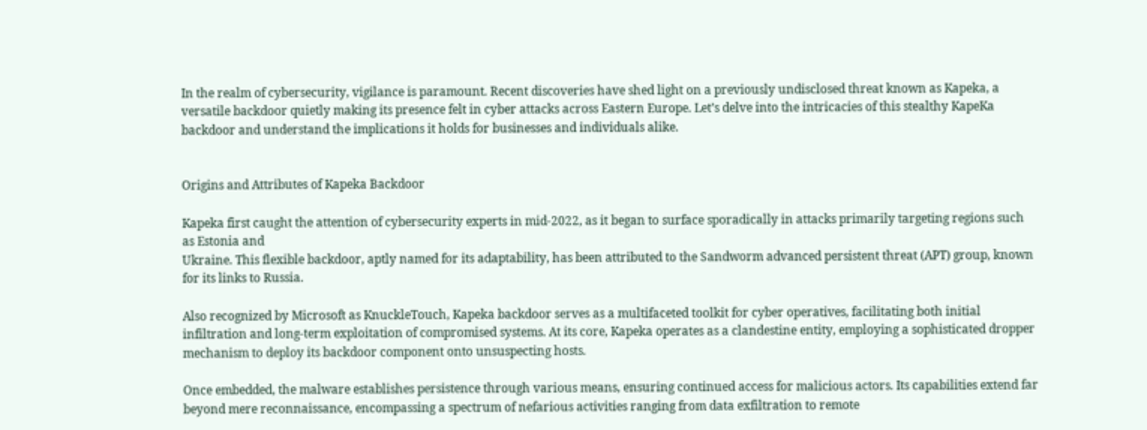In the realm of cybersecurity, vigilance is paramount. Recent discoveries have shed light on a previously undisclosed threat known as Kapeka, a versatile backdoor quietly making its presence felt in cyber attacks across Eastern Europe. Let’s delve into the intricacies of this stealthy KapeKa backdoor and understand the implications it holds for businesses and individuals alike.


Origins and Attributes of Kapeka Backdoor

Kapeka first caught the attention of cybersecurity experts in mid-2022, as it began to surface sporadically in attacks primarily targeting regions such as Estonia and
Ukraine. This flexible backdoor, aptly named for its adaptability, has been attributed to the Sandworm advanced persistent threat (APT) group, known for its links to Russia.

Also recognized by Microsoft as KnuckleTouch, Kapeka backdoor serves as a multifaceted toolkit for cyber operatives, facilitating both initial infiltration and long-term exploitation of compromised systems. At its core, Kapeka operates as a clandestine entity, employing a sophisticated dropper mechanism to deploy its backdoor component onto unsuspecting hosts.

Once embedded, the malware establishes persistence through various means, ensuring continued access for malicious actors. Its capabilities extend far beyond mere reconnaissance, encompassing a spectrum of nefarious activities ranging from data exfiltration to remote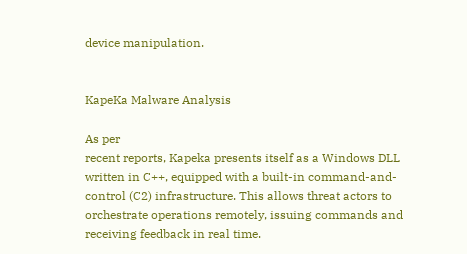device manipulation.


KapeKa Malware Analysis

As per
recent reports, Kapeka presents itself as a Windows DLL written in C++, equipped with a built-in command-and-control (C2) infrastructure. This allows threat actors to orchestrate operations remotely, issuing commands and receiving feedback in real time.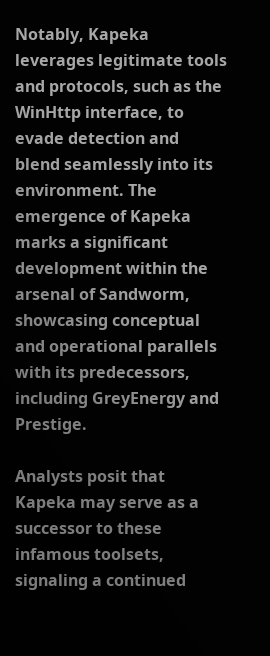Notably, Kapeka leverages legitimate tools and protocols, such as the WinHttp interface, to evade detection and blend seamlessly into its environment. The emergence of Kapeka marks a significant development within the arsenal of Sandworm, showcasing conceptual and operational parallels with its predecessors, including GreyEnergy and Prestige.

Analysts posit that Kapeka may serve as a successor to these infamous toolsets, signaling a continued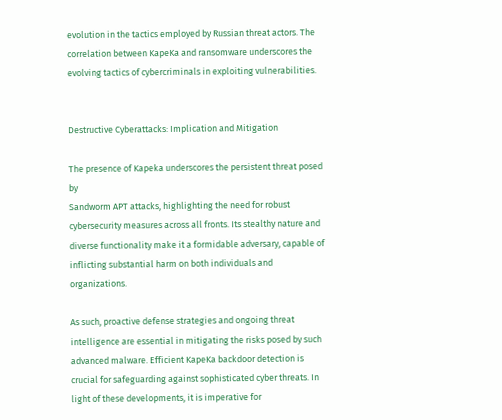evolution in the tactics employed by Russian threat actors. The correlation between KapeKa and ransomware underscores the evolving tactics of cybercriminals in exploiting vulnerabilities.


Destructive Cyberattacks: Implication and Mitigation

The presence of Kapeka underscores the persistent threat posed by
Sandworm APT attacks, highlighting the need for robust cybersecurity measures across all fronts. Its stealthy nature and diverse functionality make it a formidable adversary, capable of inflicting substantial harm on both individuals and organizations.

As such, proactive defense strategies and ongoing threat intelligence are essential in mitigating the risks posed by such advanced malware. Efficient KapeKa backdoor detection is crucial for safeguarding against sophisticated cyber threats. In light of these developments, it is imperative for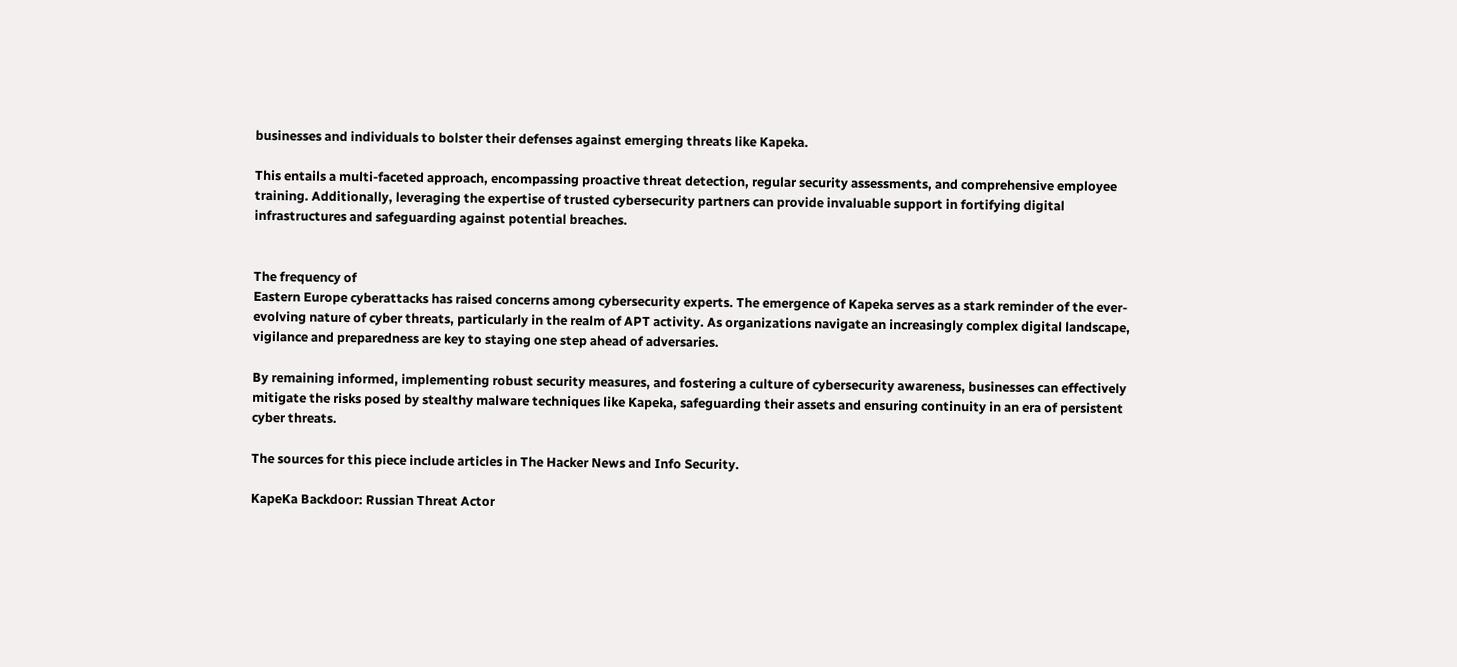businesses and individuals to bolster their defenses against emerging threats like Kapeka.

This entails a multi-faceted approach, encompassing proactive threat detection, regular security assessments, and comprehensive employee training. Additionally, leveraging the expertise of trusted cybersecurity partners can provide invaluable support in fortifying digital infrastructures and safeguarding against potential breaches.


The frequency of
Eastern Europe cyberattacks has raised concerns among cybersecurity experts. The emergence of Kapeka serves as a stark reminder of the ever-evolving nature of cyber threats, particularly in the realm of APT activity. As organizations navigate an increasingly complex digital landscape, vigilance and preparedness are key to staying one step ahead of adversaries.

By remaining informed, implementing robust security measures, and fostering a culture of cybersecurity awareness, businesses can effectively mitigate the risks posed by stealthy malware techniques like Kapeka, safeguarding their assets and ensuring continuity in an era of persistent cyber threats.

The sources for this piece include articles in The Hacker News and Info Security.

KapeKa Backdoor: Russian Threat Actor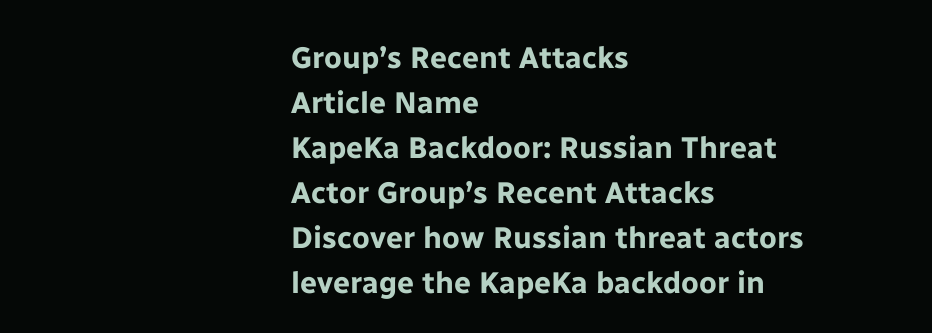Group’s Recent Attacks
Article Name
KapeKa Backdoor: Russian Threat Actor Group’s Recent Attacks
Discover how Russian threat actors leverage the KapeKa backdoor in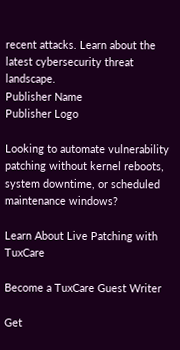recent attacks. Learn about the latest cybersecurity threat landscape.
Publisher Name
Publisher Logo

Looking to automate vulnerability patching without kernel reboots, system downtime, or scheduled maintenance windows?

Learn About Live Patching with TuxCare

Become a TuxCare Guest Writer

Get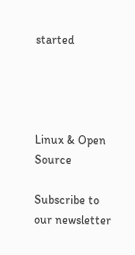started




Linux & Open Source

Subscribe to
our newsletter